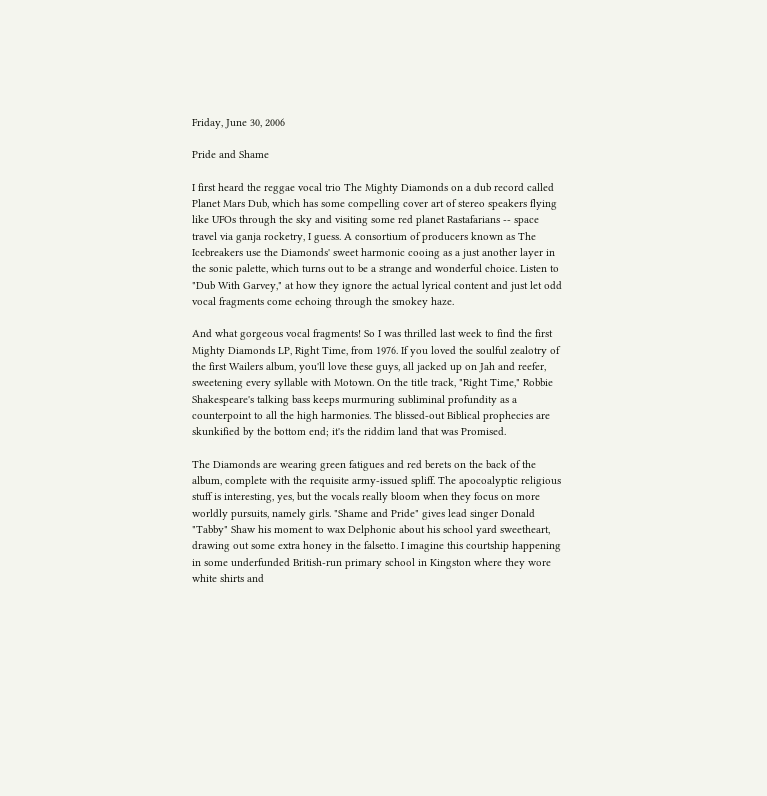Friday, June 30, 2006

Pride and Shame

I first heard the reggae vocal trio The Mighty Diamonds on a dub record called Planet Mars Dub, which has some compelling cover art of stereo speakers flying like UFOs through the sky and visiting some red planet Rastafarians -- space travel via ganja rocketry, I guess. A consortium of producers known as The Icebreakers use the Diamonds' sweet harmonic cooing as a just another layer in the sonic palette, which turns out to be a strange and wonderful choice. Listen to "Dub With Garvey," at how they ignore the actual lyrical content and just let odd vocal fragments come echoing through the smokey haze.

And what gorgeous vocal fragments! So I was thrilled last week to find the first Mighty Diamonds LP, Right Time, from 1976. If you loved the soulful zealotry of the first Wailers album, you'll love these guys, all jacked up on Jah and reefer, sweetening every syllable with Motown. On the title track, "Right Time," Robbie Shakespeare's talking bass keeps murmuring subliminal profundity as a counterpoint to all the high harmonies. The blissed-out Biblical prophecies are skunkified by the bottom end; it's the riddim land that was Promised.

The Diamonds are wearing green fatigues and red berets on the back of the album, complete with the requisite army-issued spliff. The apocoalyptic religious stuff is interesting, yes, but the vocals really bloom when they focus on more worldly pursuits, namely girls. "Shame and Pride" gives lead singer Donald "Tabby" Shaw his moment to wax Delphonic about his school yard sweetheart, drawing out some extra honey in the falsetto. I imagine this courtship happening in some underfunded British-run primary school in Kingston where they wore white shirts and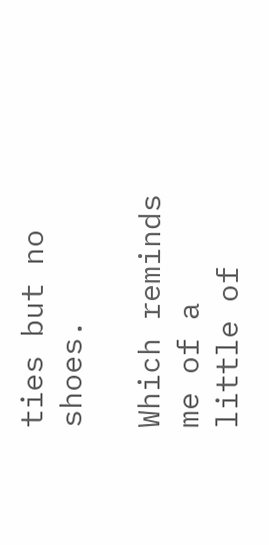ties but no shoes.

Which reminds me of a little of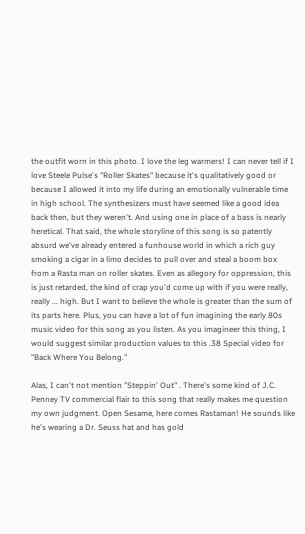the outfit worn in this photo. I love the leg warmers! I can never tell if I love Steele Pulse's "Roller Skates" because it's qualitatively good or because I allowed it into my life during an emotionally vulnerable time in high school. The synthesizers must have seemed like a good idea back then, but they weren't. And using one in place of a bass is nearly heretical. That said, the whole storyline of this song is so patently absurd we've already entered a funhouse world in which a rich guy smoking a cigar in a limo decides to pull over and steal a boom box from a Rasta man on roller skates. Even as allegory for oppression, this is just retarded, the kind of crap you'd come up with if you were really, really ... high. But I want to believe the whole is greater than the sum of its parts here. Plus, you can have a lot of fun imagining the early 80s music video for this song as you listen. As you imagineer this thing, I would suggest similar production values to this .38 Special video for "Back Where You Belong."

Alas, I can't not mention "Steppin' Out" . There's some kind of J.C. Penney TV commercial flair to this song that really makes me question my own judgment. Open Sesame, here comes Rastaman! He sounds like he's wearing a Dr. Seuss hat and has gold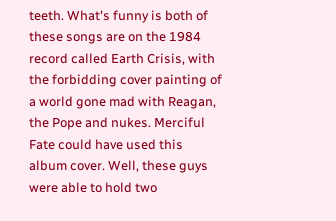teeth. What's funny is both of these songs are on the 1984 record called Earth Crisis, with the forbidding cover painting of a world gone mad with Reagan, the Pope and nukes. Merciful Fate could have used this album cover. Well, these guys were able to hold two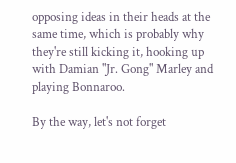opposing ideas in their heads at the same time, which is probably why they're still kicking it, hooking up with Damian "Jr. Gong" Marley and playing Bonnaroo.

By the way, let's not forget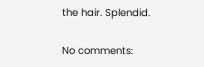the hair. Splendid.

No comments: